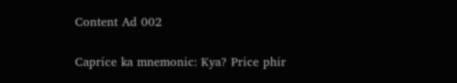Content Ad 002

Caprice ka mnemonic: Kya? Price phir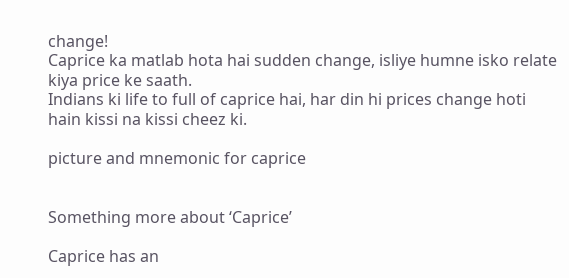change!
Caprice ka matlab hota hai sudden change, isliye humne isko relate kiya price ke saath.
Indians ki life to full of caprice hai, har din hi prices change hoti hain kissi na kissi cheez ki.

picture and mnemonic for caprice


Something more about ‘Caprice’

Caprice has an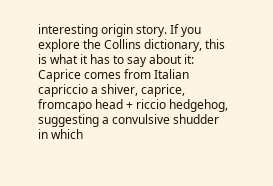interesting origin story. If you explore the Collins dictionary, this is what it has to say about it: Caprice comes from Italian capriccio a shiver, caprice, fromcapo head + riccio hedgehog, suggesting a convulsive shudder in which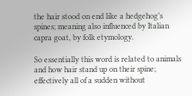the hair stood on end like a hedgehog’s spines; meaning also influenced by Italian capra goat, by folk etymology.

So essentially this word is related to animals and how hair stand up on their spine; effectively all of a sudden without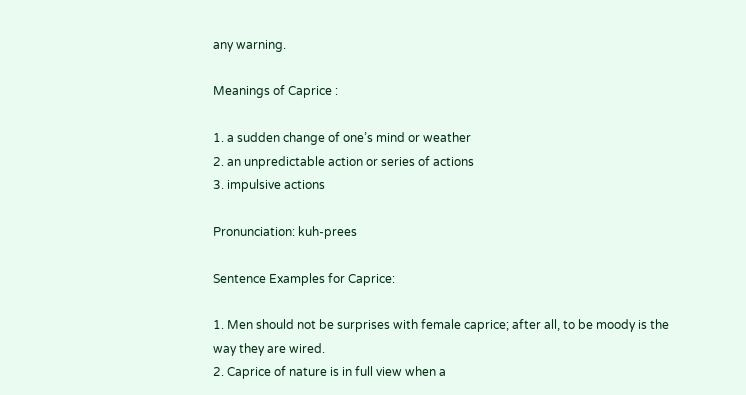any warning.

Meanings of Caprice :

1. a sudden change of one’s mind or weather
2. an unpredictable action or series of actions
3. impulsive actions

Pronunciation: kuh-prees

Sentence Examples for Caprice:

1. Men should not be surprises with female caprice; after all, to be moody is the way they are wired.
2. Caprice of nature is in full view when a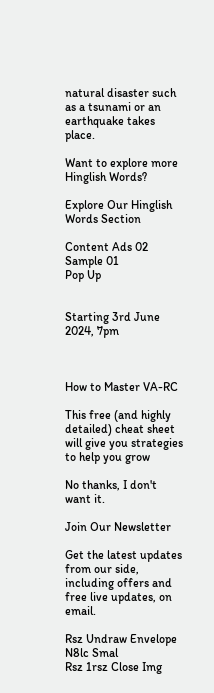natural disaster such as a tsunami or an earthquake takes place.

Want to explore more Hinglish Words?

Explore Our Hinglish Words Section

Content Ads 02 Sample 01
Pop Up


Starting 3rd June 2024, 7pm



How to Master VA-RC

This free (and highly detailed) cheat sheet will give you strategies to help you grow

No thanks, I don't want it.

Join Our Newsletter

Get the latest updates from our side, including offers and free live updates, on email.

Rsz Undraw Envelope N8lc Smal
Rsz 1rsz Close Img